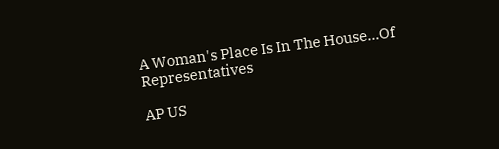A Woman's Place Is In The House...Of Representatives

AP US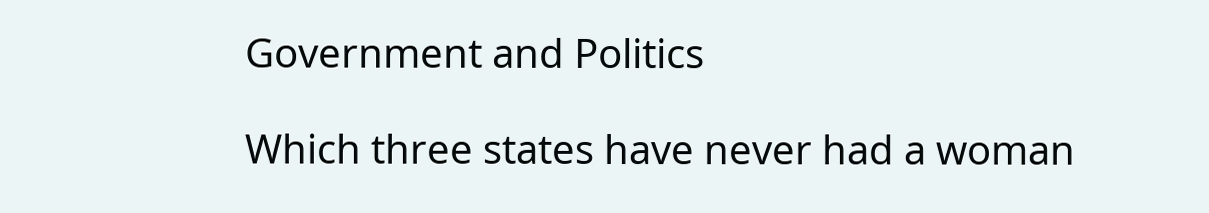Government and Politics

Which three states have never had a woman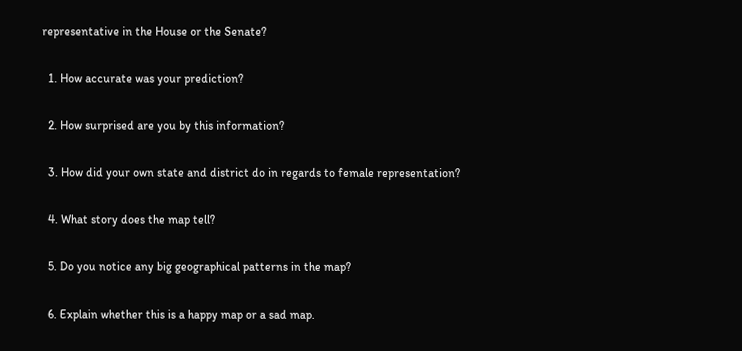representative in the House or the Senate?

  1. How accurate was your prediction?

  2. How surprised are you by this information?

  3. How did your own state and district do in regards to female representation?

  4. What story does the map tell?

  5. Do you notice any big geographical patterns in the map?

  6. Explain whether this is a happy map or a sad map.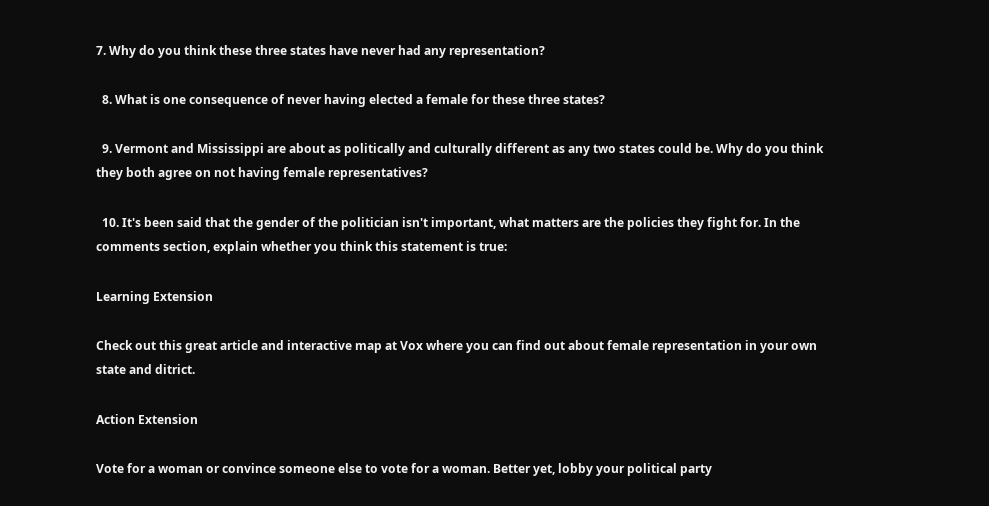7. Why do you think these three states have never had any representation?

  8. What is one consequence of never having elected a female for these three states?

  9. Vermont and Mississippi are about as politically and culturally different as any two states could be. Why do you think they both agree on not having female representatives?

  10. It's been said that the gender of the politician isn't important, what matters are the policies they fight for. In the comments section, explain whether you think this statement is true:

Learning Extension

Check out this great article and interactive map at Vox where you can find out about female representation in your own state and ditrict.

Action Extension

Vote for a woman or convince someone else to vote for a woman. Better yet, lobby your political party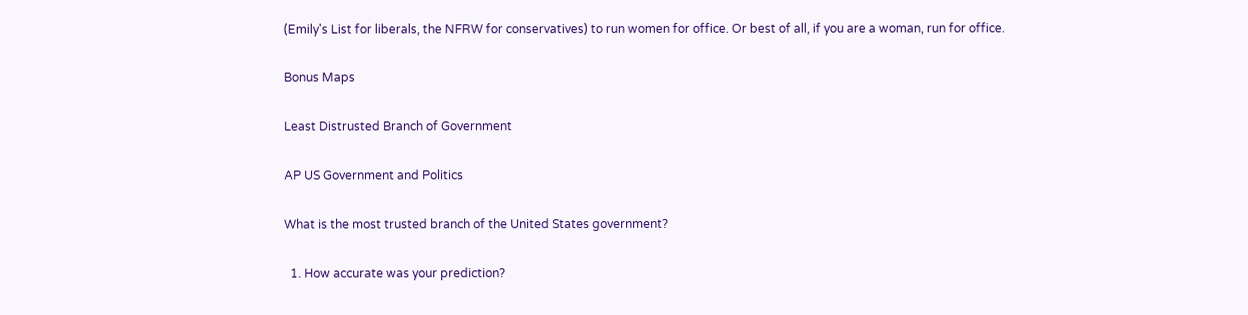(Emily's List for liberals, the NFRW for conservatives) to run women for office. Or best of all, if you are a woman, run for office.

Bonus Maps

Least Distrusted Branch of Government

AP US Government and Politics

What is the most trusted branch of the United States government?

  1. How accurate was your prediction?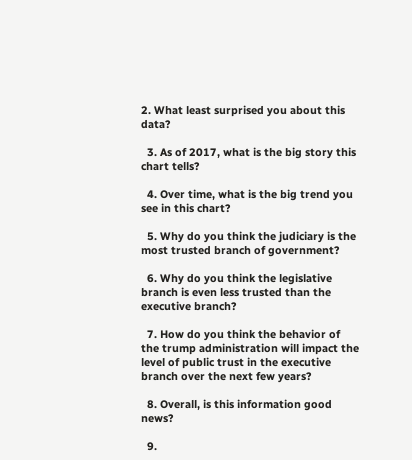2. What least surprised you about this data?

  3. As of 2017, what is the big story this chart tells?

  4. Over time, what is the big trend you see in this chart?

  5. Why do you think the judiciary is the most trusted branch of government?

  6. Why do you think the legislative branch is even less trusted than the executive branch?

  7. How do you think the behavior of the trump administration will impact the level of public trust in the executive branch over the next few years?

  8. Overall, is this information good news?

  9.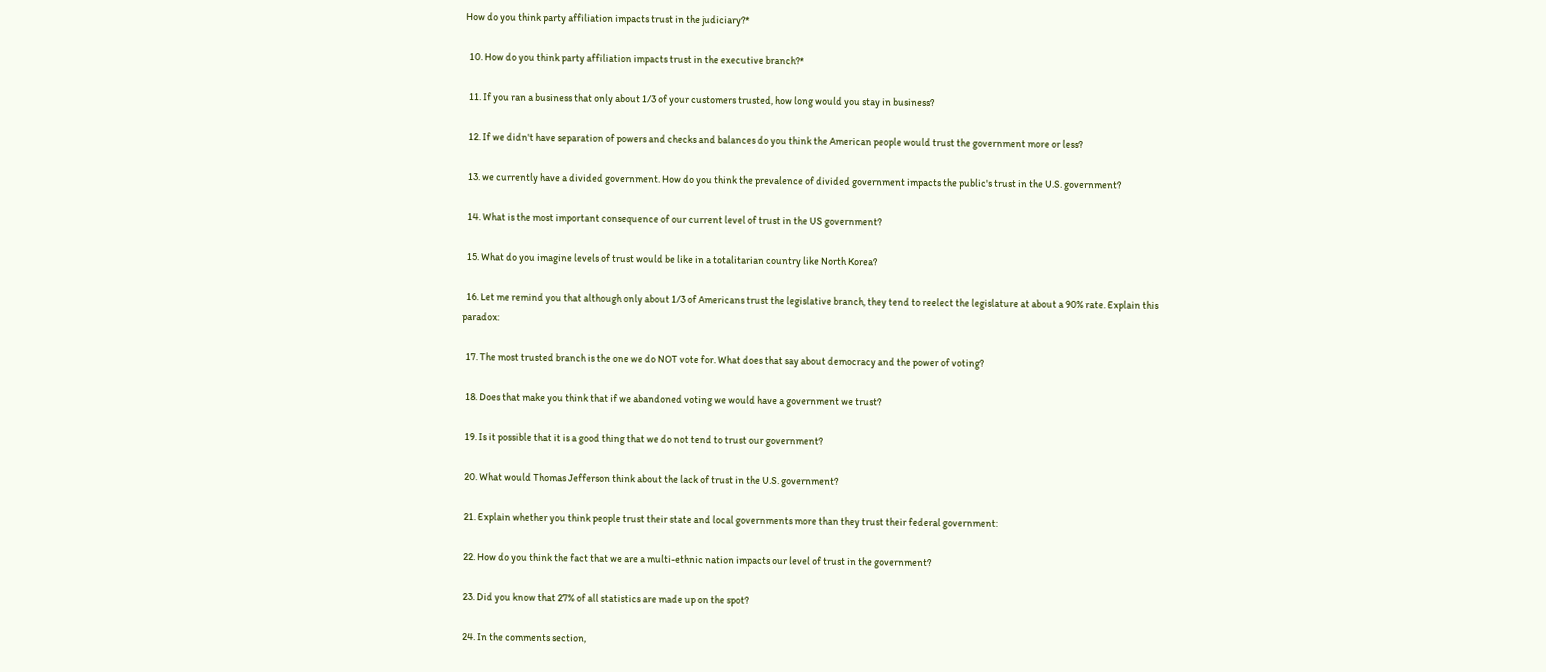How do you think party affiliation impacts trust in the judiciary?*

  10. How do you think party affiliation impacts trust in the executive branch?*

  11. If you ran a business that only about 1/3 of your customers trusted, how long would you stay in business?

  12. If we didn't have separation of powers and checks and balances do you think the American people would trust the government more or less?

  13. we currently have a divided government. How do you think the prevalence of divided government impacts the public's trust in the U.S. government?

  14. What is the most important consequence of our current level of trust in the US government?

  15. What do you imagine levels of trust would be like in a totalitarian country like North Korea?

  16. Let me remind you that although only about 1/3 of Americans trust the legislative branch, they tend to reelect the legislature at about a 90% rate. Explain this paradox:

  17. The most trusted branch is the one we do NOT vote for. What does that say about democracy and the power of voting?

  18. Does that make you think that if we abandoned voting we would have a government we trust?

  19. Is it possible that it is a good thing that we do not tend to trust our government?

  20. What would Thomas Jefferson think about the lack of trust in the U.S. government?

  21. Explain whether you think people trust their state and local governments more than they trust their federal government:

  22. How do you think the fact that we are a multi-ethnic nation impacts our level of trust in the government?

  23. Did you know that 27% of all statistics are made up on the spot?

  24. In the comments section,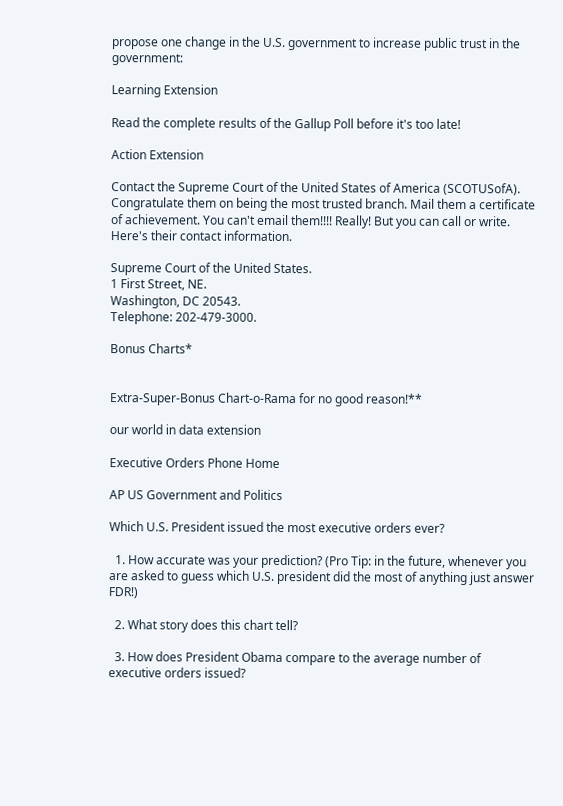propose one change in the U.S. government to increase public trust in the government:

Learning Extension

Read the complete results of the Gallup Poll before it's too late!

Action Extension

Contact the Supreme Court of the United States of America (SCOTUSofA). Congratulate them on being the most trusted branch. Mail them a certificate of achievement. You can't email them!!!! Really! But you can call or write. Here's their contact information.

Supreme Court of the United States.
1 First Street, NE.
Washington, DC 20543.
Telephone: 202-479-3000.

Bonus Charts*


Extra-Super-Bonus Chart-o-Rama for no good reason!**

our world in data extension

Executive Orders Phone Home

AP US Government and Politics

Which U.S. President issued the most executive orders ever?

  1. How accurate was your prediction? (Pro Tip: in the future, whenever you are asked to guess which U.S. president did the most of anything just answer FDR!)

  2. What story does this chart tell?

  3. How does President Obama compare to the average number of executive orders issued?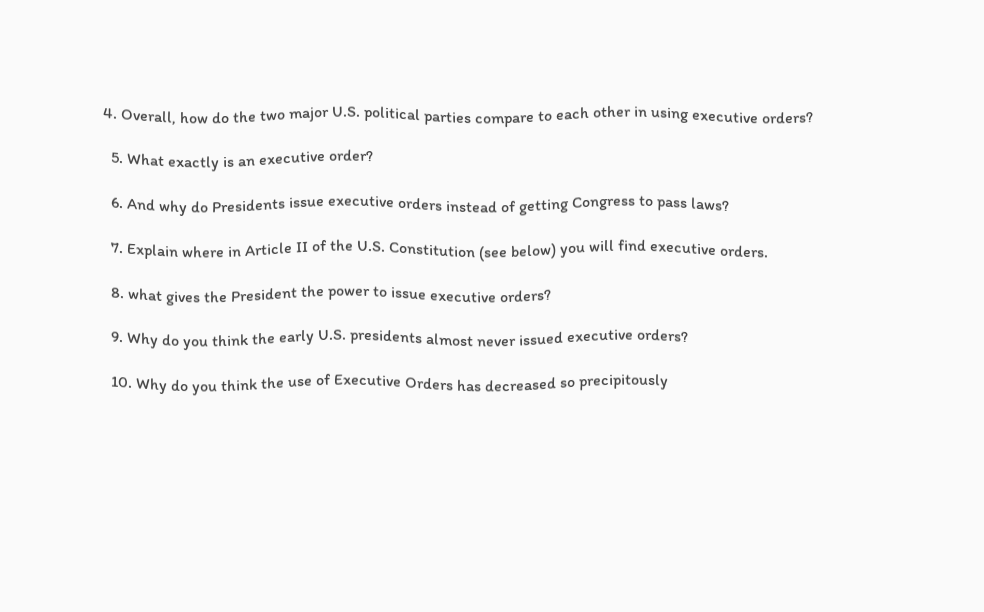4. Overall, how do the two major U.S. political parties compare to each other in using executive orders?

  5. What exactly is an executive order?

  6. And why do Presidents issue executive orders instead of getting Congress to pass laws?

  7. Explain where in Article II of the U.S. Constitution (see below) you will find executive orders.

  8. what gives the President the power to issue executive orders?

  9. Why do you think the early U.S. presidents almost never issued executive orders?

  10. Why do you think the use of Executive Orders has decreased so precipitously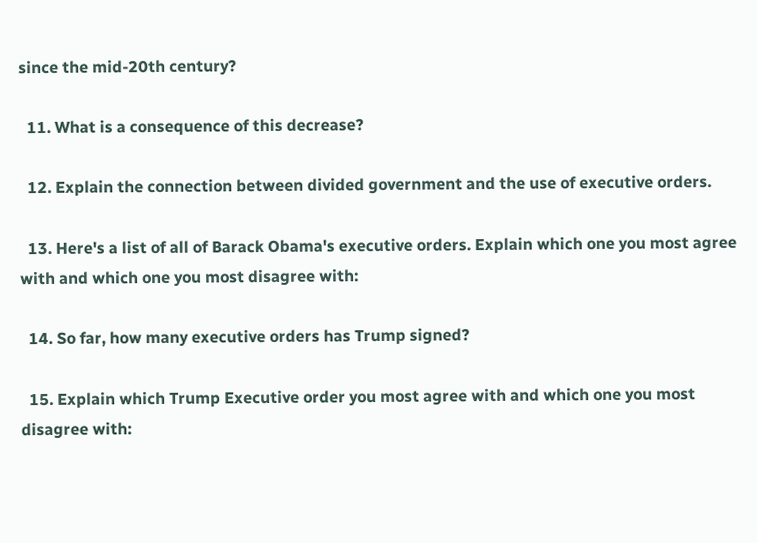since the mid-20th century?

  11. What is a consequence of this decrease?

  12. Explain the connection between divided government and the use of executive orders.

  13. Here's a list of all of Barack Obama's executive orders. Explain which one you most agree with and which one you most disagree with:

  14. So far, how many executive orders has Trump signed?

  15. Explain which Trump Executive order you most agree with and which one you most disagree with: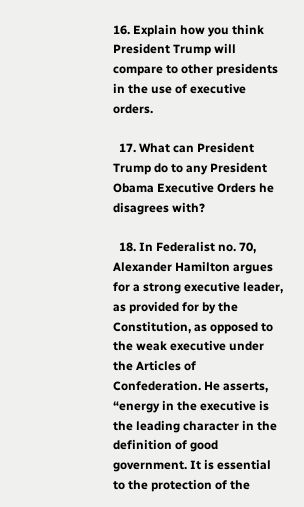16. Explain how you think President Trump will compare to other presidents in the use of executive orders.

  17. What can President Trump do to any President Obama Executive Orders he disagrees with?

  18. In Federalist no. 70, Alexander Hamilton argues for a strong executive leader, as provided for by the Constitution, as opposed to the weak executive under the Articles of Confederation. He asserts, “energy in the executive is the leading character in the definition of good government. It is essential to the protection of the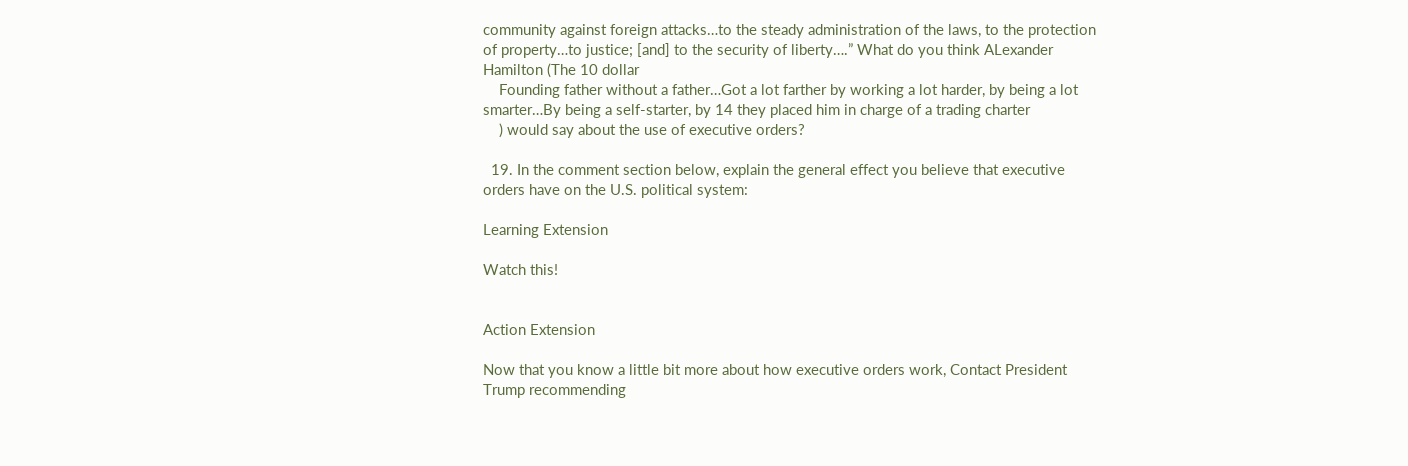community against foreign attacks…to the steady administration of the laws, to the protection of property…to justice; [and] to the security of liberty….” What do you think ALexander Hamilton (The 10 dollar
    Founding father without a father…Got a lot farther by working a lot harder, by being a lot smarter…By being a self-starter, by 14 they placed him in charge of a trading charter
    ) would say about the use of executive orders?

  19. In the comment section below, explain the general effect you believe that executive orders have on the U.S. political system:

Learning Extension

Watch this!


Action Extension

Now that you know a little bit more about how executive orders work, Contact President Trump recommending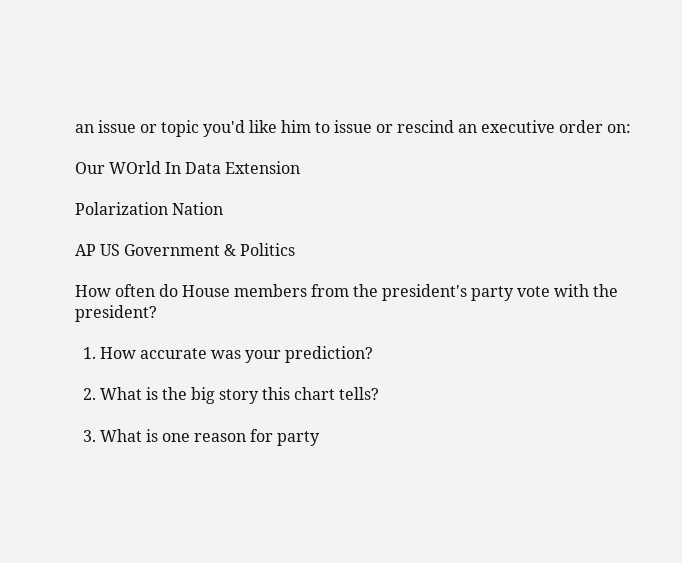an issue or topic you'd like him to issue or rescind an executive order on:

Our WOrld In Data Extension

Polarization Nation

AP US Government & Politics

How often do House members from the president's party vote with the president?

  1. How accurate was your prediction?

  2. What is the big story this chart tells?

  3. What is one reason for party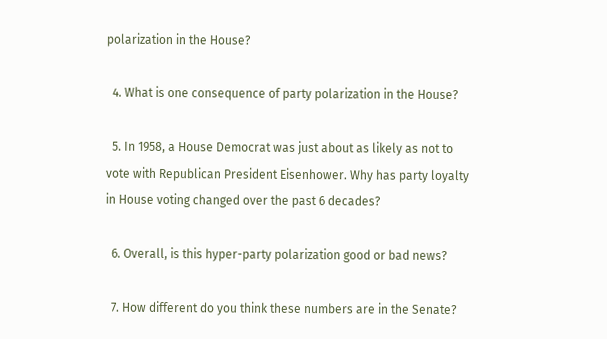polarization in the House?

  4. What is one consequence of party polarization in the House?

  5. In 1958, a House Democrat was just about as likely as not to vote with Republican President Eisenhower. Why has party loyalty in House voting changed over the past 6 decades?

  6. Overall, is this hyper-party polarization good or bad news?

  7. How different do you think these numbers are in the Senate?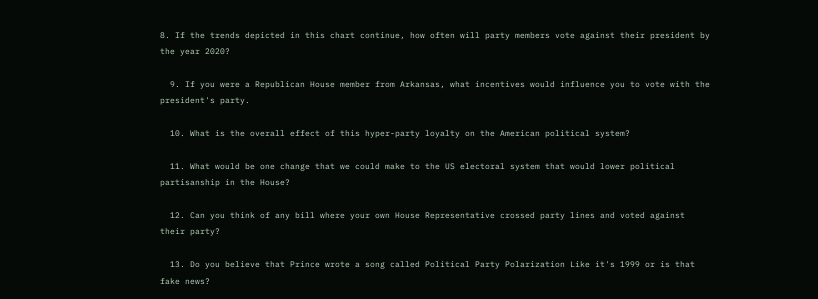8. If the trends depicted in this chart continue, how often will party members vote against their president by the year 2020?

  9. If you were a Republican House member from Arkansas, what incentives would influence you to vote with the president's party.

  10. What is the overall effect of this hyper-party loyalty on the American political system?

  11. What would be one change that we could make to the US electoral system that would lower political partisanship in the House?

  12. Can you think of any bill where your own House Representative crossed party lines and voted against their party?

  13. Do you believe that Prince wrote a song called Political Party Polarization Like it's 1999 or is that fake news?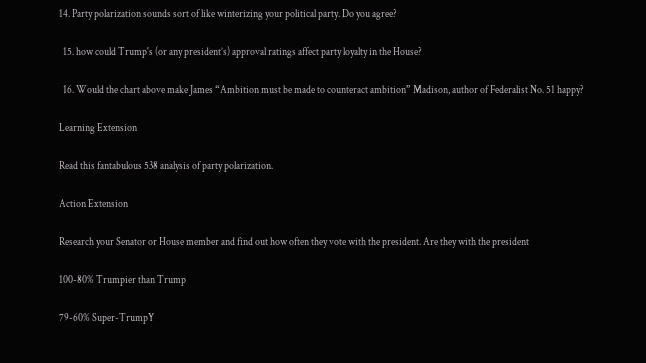14. Party polarization sounds sort of like winterizing your political party. Do you agree?

  15. how could Trump's (or any president’s) approval ratings affect party loyalty in the House?

  16. Would the chart above make James “Ambition must be made to counteract ambition” Madison, author of Federalist No. 51 happy?

Learning Extension

Read this fantabulous 538 analysis of party polarization.

Action Extension

Research your Senator or House member and find out how often they vote with the president. Are they with the president

100-80% Trumpier than Trump

79-60% Super-TrumpY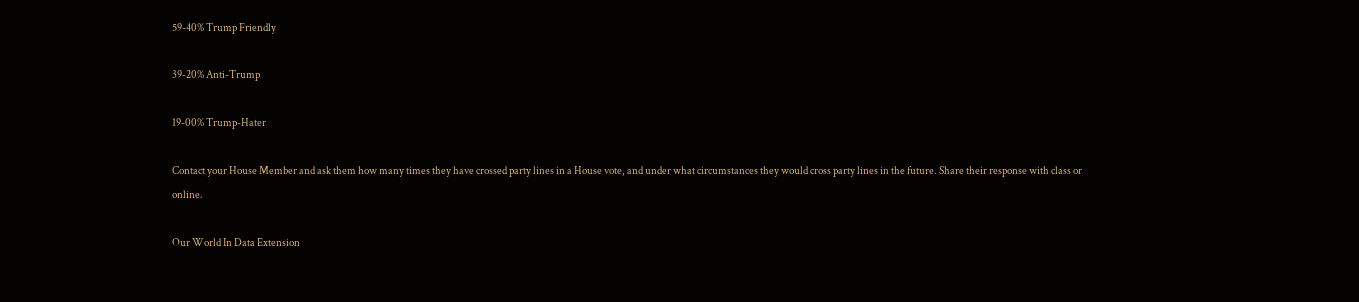59-40% Trump Friendly

39-20% Anti-Trump

19-00% Trump-Hater

Contact your House Member and ask them how many times they have crossed party lines in a House vote, and under what circumstances they would cross party lines in the future. Share their response with class or online.

Our World In Data Extension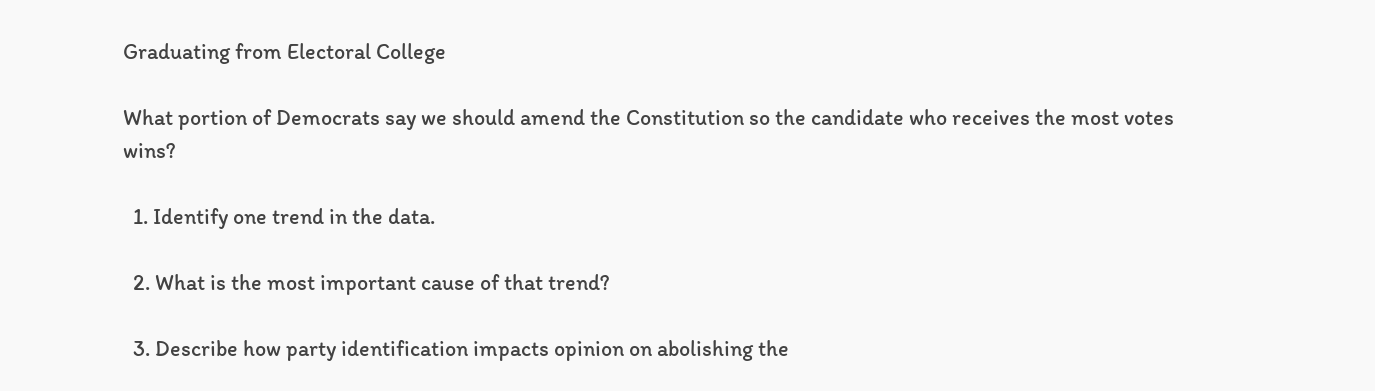Graduating from Electoral College

What portion of Democrats say we should amend the Constitution so the candidate who receives the most votes wins?

  1. Identify one trend in the data.

  2. What is the most important cause of that trend?

  3. Describe how party identification impacts opinion on abolishing the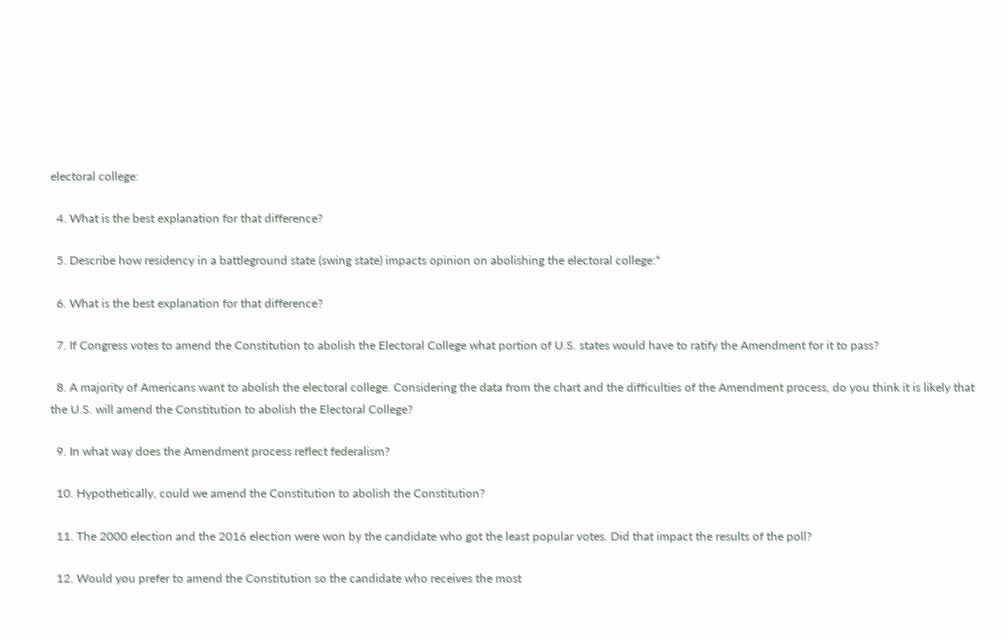electoral college:

  4. What is the best explanation for that difference?

  5. Describe how residency in a battleground state (swing state) impacts opinion on abolishing the electoral college:*

  6. What is the best explanation for that difference?

  7. If Congress votes to amend the Constitution to abolish the Electoral College what portion of U.S. states would have to ratify the Amendment for it to pass?

  8. A majority of Americans want to abolish the electoral college. Considering the data from the chart and the difficulties of the Amendment process, do you think it is likely that the U.S. will amend the Constitution to abolish the Electoral College?

  9. In what way does the Amendment process reflect federalism?

  10. Hypothetically, could we amend the Constitution to abolish the Constitution?

  11. The 2000 election and the 2016 election were won by the candidate who got the least popular votes. Did that impact the results of the poll?

  12. Would you prefer to amend the Constitution so the candidate who receives the most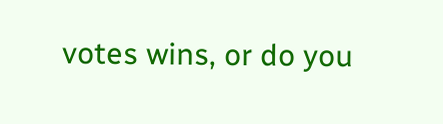votes wins, or do you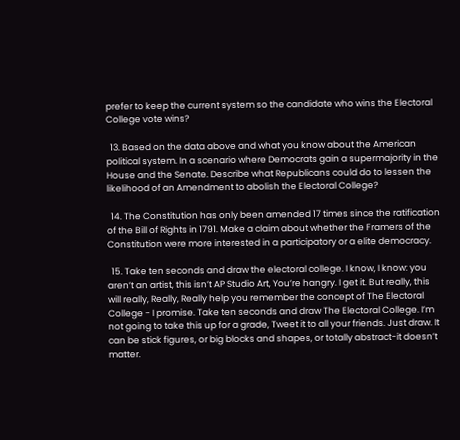prefer to keep the current system so the candidate who wins the Electoral College vote wins?

  13. Based on the data above and what you know about the American political system. In a scenario where Democrats gain a supermajority in the House and the Senate. Describe what Republicans could do to lessen the likelihood of an Amendment to abolish the Electoral College?

  14. The Constitution has only been amended 17 times since the ratification of the Bill of Rights in 1791. Make a claim about whether the Framers of the Constitution were more interested in a participatory or a elite democracy.

  15. Take ten seconds and draw the electoral college. I know, I know: you aren’t an artist, this isn’t AP Studio Art, You’re hangry. I get it. But really, this will really, Really, Really help you remember the concept of The Electoral College - I promise. Take ten seconds and draw The Electoral College. I’m not going to take this up for a grade, Tweet it to all your friends. Just draw. It can be stick figures, or big blocks and shapes, or totally abstract-it doesn’t matter.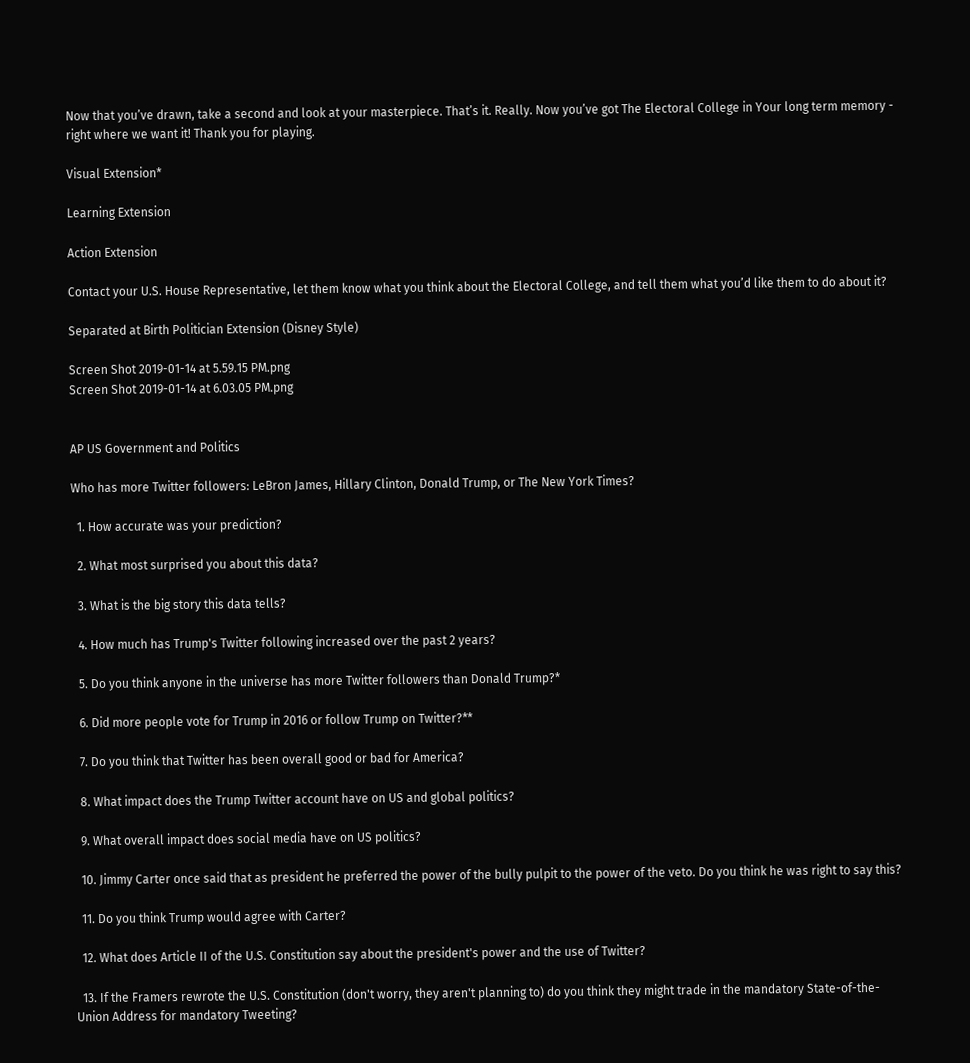Now that you’ve drawn, take a second and look at your masterpiece. That’s it. Really. Now you’ve got The Electoral College in Your long term memory - right where we want it! Thank you for playing.

Visual Extension*

Learning Extension

Action Extension

Contact your U.S. House Representative, let them know what you think about the Electoral College, and tell them what you’d like them to do about it?

Separated at Birth Politician Extension (Disney Style)

Screen Shot 2019-01-14 at 5.59.15 PM.png
Screen Shot 2019-01-14 at 6.03.05 PM.png


AP US Government and Politics

Who has more Twitter followers: LeBron James, Hillary Clinton, Donald Trump, or The New York Times?

  1. How accurate was your prediction?

  2. What most surprised you about this data?

  3. What is the big story this data tells?

  4. How much has Trump's Twitter following increased over the past 2 years?

  5. Do you think anyone in the universe has more Twitter followers than Donald Trump?*

  6. Did more people vote for Trump in 2016 or follow Trump on Twitter?**

  7. Do you think that Twitter has been overall good or bad for America?

  8. What impact does the Trump Twitter account have on US and global politics?

  9. What overall impact does social media have on US politics?

  10. Jimmy Carter once said that as president he preferred the power of the bully pulpit to the power of the veto. Do you think he was right to say this?

  11. Do you think Trump would agree with Carter?

  12. What does Article II of the U.S. Constitution say about the president's power and the use of Twitter?

  13. If the Framers rewrote the U.S. Constitution (don't worry, they aren't planning to) do you think they might trade in the mandatory State-of-the-Union Address for mandatory Tweeting?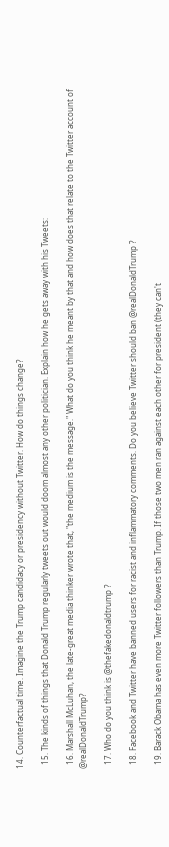14. Counterfactual time. Imagine the Trump candidacy or presidency without Twitter. How do things change?

  15. The kinds of things that Donald Trump regularly tweets out would doom almost any other politician. Explain how he gets away with his Tweets:

  16. Marshall McLuhan, the late-great media thinker wrote that, "the medium is the message." What do you think he meant by that and how does that relate to the Twitter account of @realDonaldTrump?

  17. Who do you think is @thefakedonaldtrump ?

  18. Facebook and Twitter have banned users for racist and inflammatory comments. Do you believe Twitter should ban @realDonaldTrump ?

  19. Barack Obama has even more Twitter followers than Trump. If those two men ran against each other for president (they can't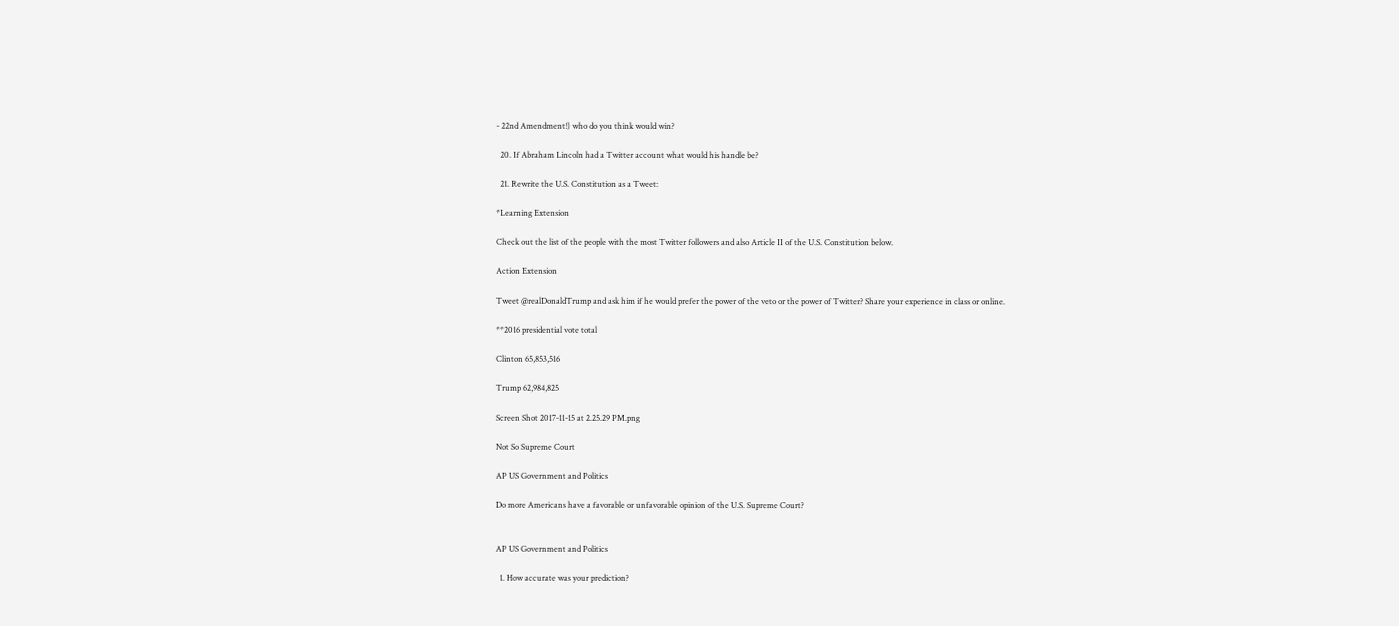- 22nd Amendment!) who do you think would win?

  20. If Abraham Lincoln had a Twitter account what would his handle be?

  21. Rewrite the U.S. Constitution as a Tweet:

*Learning Extension

Check out the list of the people with the most Twitter followers and also Article II of the U.S. Constitution below.

Action Extension

Tweet @realDonaldTrump and ask him if he would prefer the power of the veto or the power of Twitter? Share your experience in class or online.

**2016 presidential vote total

Clinton 65,853,516

Trump 62,984,825

Screen Shot 2017-11-15 at 2.25.29 PM.png

Not So Supreme Court

AP US Government and Politics

Do more Americans have a favorable or unfavorable opinion of the U.S. Supreme Court?


AP US Government and Politics

  1. How accurate was your prediction?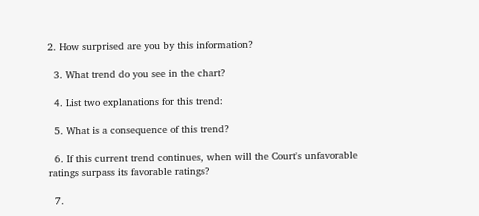2. How surprised are you by this information?

  3. What trend do you see in the chart?

  4. List two explanations for this trend:

  5. What is a consequence of this trend?

  6. If this current trend continues, when will the Court's unfavorable ratings surpass its favorable ratings?

  7.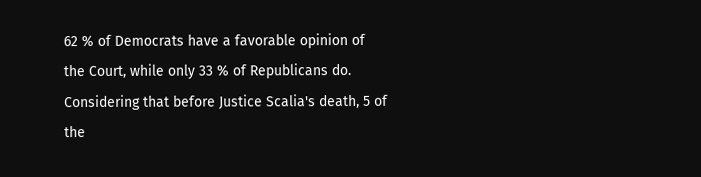62 % of Democrats have a favorable opinion of the Court, while only 33 % of Republicans do. Considering that before Justice Scalia's death, 5 of the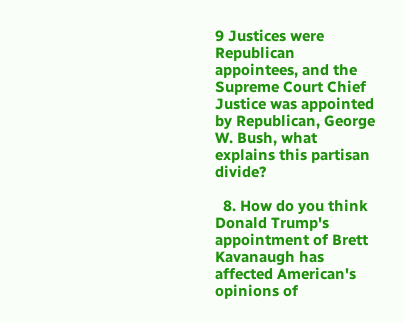9 Justices were Republican appointees, and the Supreme Court Chief Justice was appointed by Republican, George W. Bush, what explains this partisan divide?

  8. How do you think Donald Trump's appointment of Brett Kavanaugh has affected American's opinions of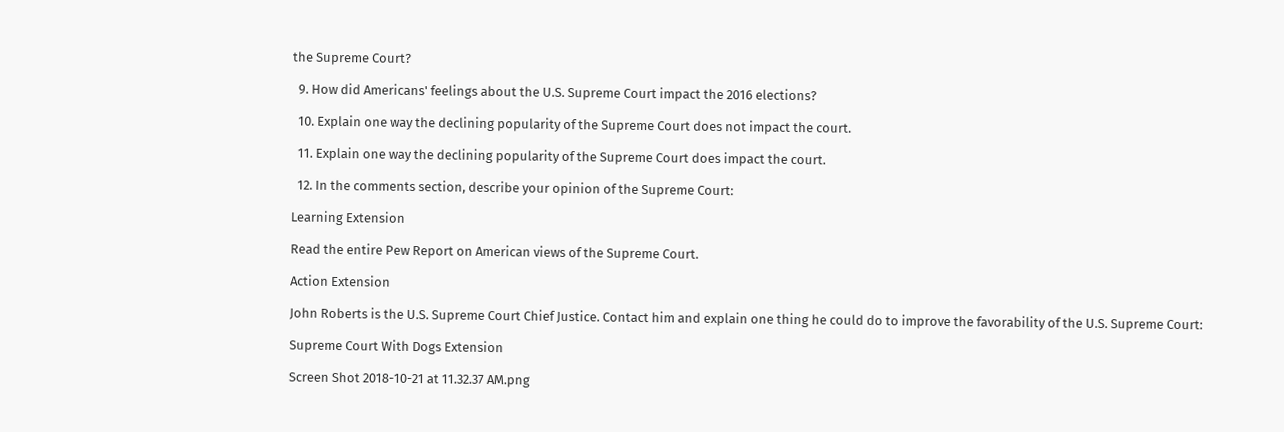the Supreme Court?

  9. How did Americans' feelings about the U.S. Supreme Court impact the 2016 elections?

  10. Explain one way the declining popularity of the Supreme Court does not impact the court.

  11. Explain one way the declining popularity of the Supreme Court does impact the court.

  12. In the comments section, describe your opinion of the Supreme Court:

Learning Extension

Read the entire Pew Report on American views of the Supreme Court.

Action Extension

John Roberts is the U.S. Supreme Court Chief Justice. Contact him and explain one thing he could do to improve the favorability of the U.S. Supreme Court:

Supreme Court With Dogs Extension

Screen Shot 2018-10-21 at 11.32.37 AM.png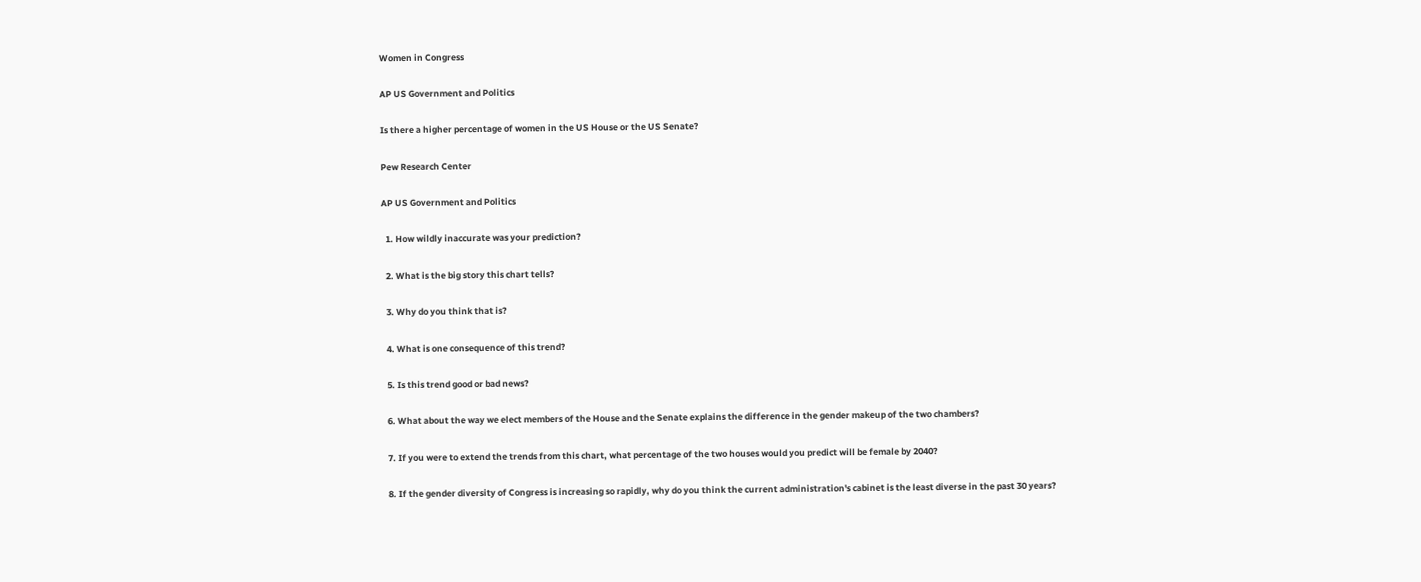Women in Congress

AP US Government and Politics

Is there a higher percentage of women in the US House or the US Senate?

Pew Research Center

AP US Government and Politics

  1. How wildly inaccurate was your prediction?

  2. What is the big story this chart tells?

  3. Why do you think that is?

  4. What is one consequence of this trend?

  5. Is this trend good or bad news?

  6. What about the way we elect members of the House and the Senate explains the difference in the gender makeup of the two chambers?

  7. If you were to extend the trends from this chart, what percentage of the two houses would you predict will be female by 2040?

  8. If the gender diversity of Congress is increasing so rapidly, why do you think the current administration's cabinet is the least diverse in the past 30 years?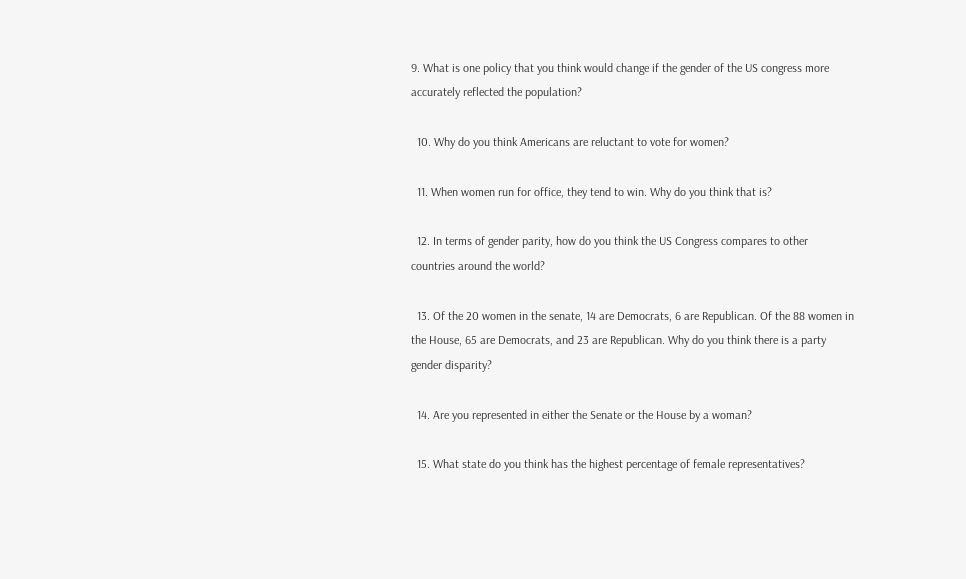9. What is one policy that you think would change if the gender of the US congress more accurately reflected the population?

  10. Why do you think Americans are reluctant to vote for women?

  11. When women run for office, they tend to win. Why do you think that is?

  12. In terms of gender parity, how do you think the US Congress compares to other countries around the world?

  13. Of the 20 women in the senate, 14 are Democrats, 6 are Republican. Of the 88 women in the House, 65 are Democrats, and 23 are Republican. Why do you think there is a party gender disparity?

  14. Are you represented in either the Senate or the House by a woman?

  15. What state do you think has the highest percentage of female representatives?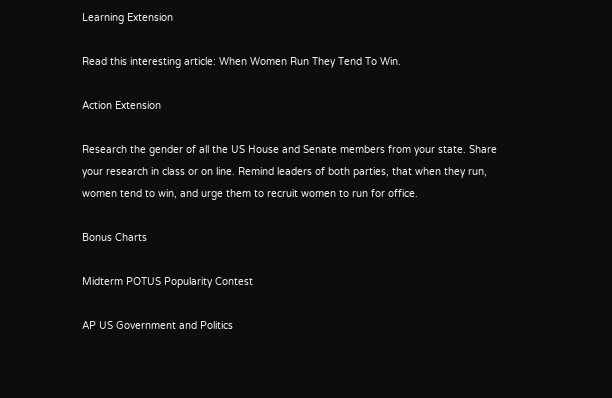Learning Extension

Read this interesting article: When Women Run They Tend To Win.

Action Extension

Research the gender of all the US House and Senate members from your state. Share your research in class or on line. Remind leaders of both parties, that when they run, women tend to win, and urge them to recruit women to run for office.

Bonus Charts

Midterm POTUS Popularity Contest

AP US Government and Politics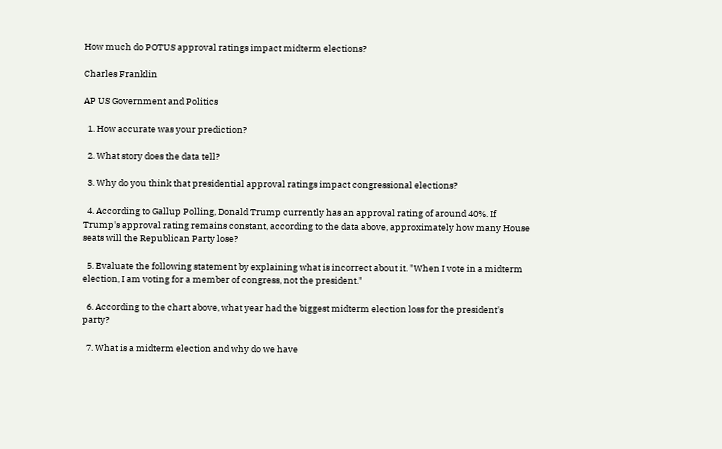How much do POTUS approval ratings impact midterm elections?

Charles Franklin

AP US Government and Politics

  1. How accurate was your prediction?

  2. What story does the data tell?

  3. Why do you think that presidential approval ratings impact congressional elections?

  4. According to Gallup Polling, Donald Trump currently has an approval rating of around 40%. If Trump's approval rating remains constant, according to the data above, approximately how many House seats will the Republican Party lose?

  5. Evaluate the following statement by explaining what is incorrect about it. "When I vote in a midterm election, I am voting for a member of congress, not the president."

  6. According to the chart above, what year had the biggest midterm election loss for the president's party?

  7. What is a midterm election and why do we have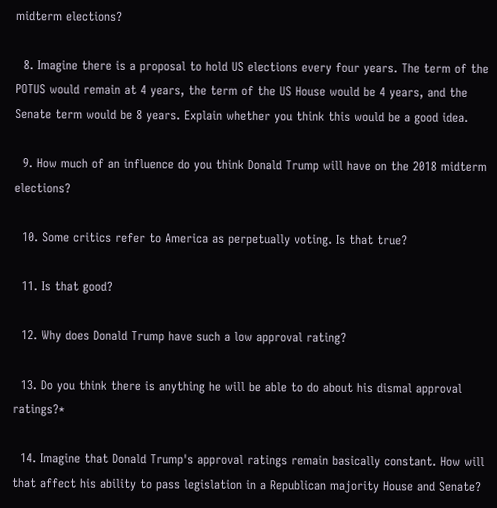midterm elections?

  8. Imagine there is a proposal to hold US elections every four years. The term of the POTUS would remain at 4 years, the term of the US House would be 4 years, and the Senate term would be 8 years. Explain whether you think this would be a good idea.

  9. How much of an influence do you think Donald Trump will have on the 2018 midterm elections?

  10. Some critics refer to America as perpetually voting. Is that true?

  11. Is that good?

  12. Why does Donald Trump have such a low approval rating?

  13. Do you think there is anything he will be able to do about his dismal approval ratings?*

  14. Imagine that Donald Trump's approval ratings remain basically constant. How will that affect his ability to pass legislation in a Republican majority House and Senate?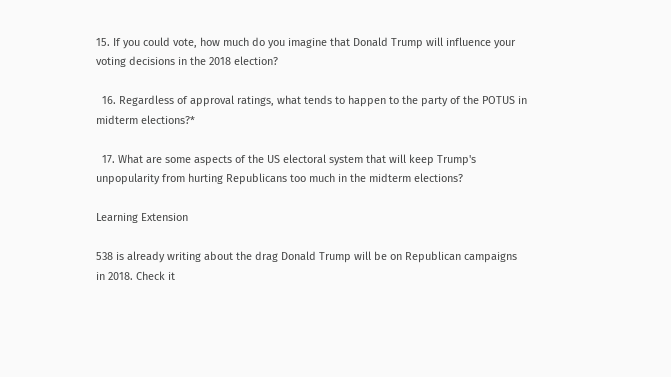15. If you could vote, how much do you imagine that Donald Trump will influence your voting decisions in the 2018 election?

  16. Regardless of approval ratings, what tends to happen to the party of the POTUS in midterm elections?*

  17. What are some aspects of the US electoral system that will keep Trump's unpopularity from hurting Republicans too much in the midterm elections?

Learning Extension

538 is already writing about the drag Donald Trump will be on Republican campaigns in 2018. Check it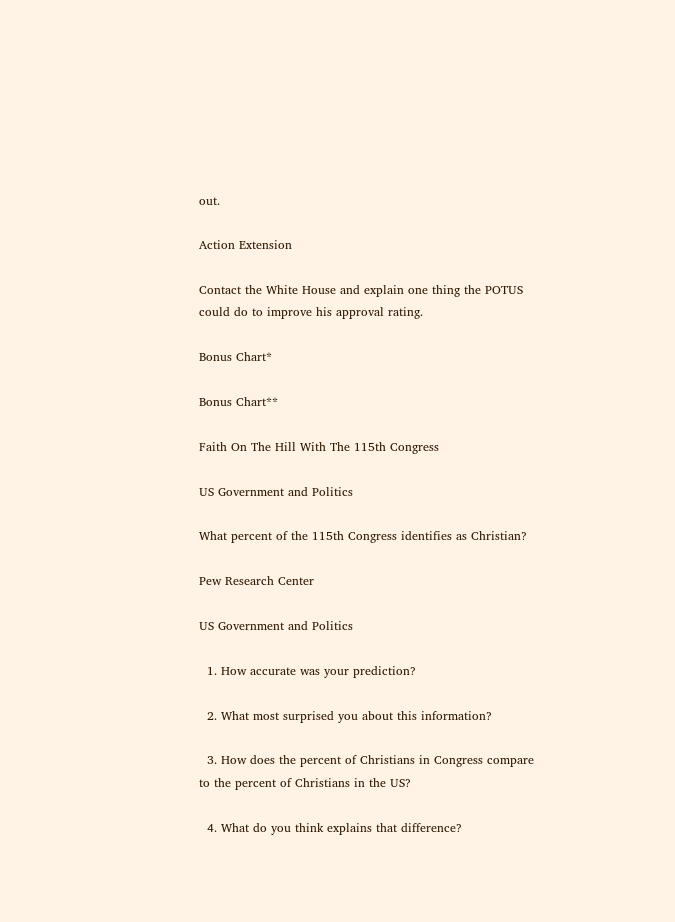out.

Action Extension

Contact the White House and explain one thing the POTUS could do to improve his approval rating.

Bonus Chart*

Bonus Chart**

Faith On The Hill With The 115th Congress

US Government and Politics

What percent of the 115th Congress identifies as Christian?

Pew Research Center

US Government and Politics

  1. How accurate was your prediction?

  2. What most surprised you about this information?

  3. How does the percent of Christians in Congress compare to the percent of Christians in the US?

  4. What do you think explains that difference?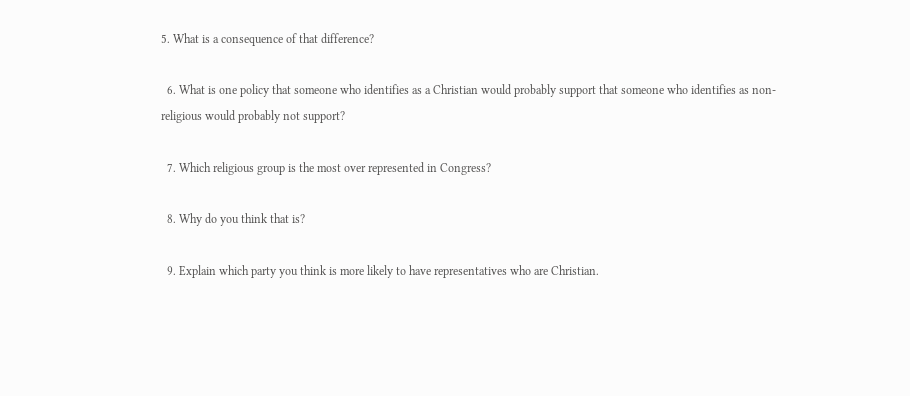5. What is a consequence of that difference?

  6. What is one policy that someone who identifies as a Christian would probably support that someone who identifies as non-religious would probably not support?

  7. Which religious group is the most over represented in Congress?

  8. Why do you think that is?

  9. Explain which party you think is more likely to have representatives who are Christian.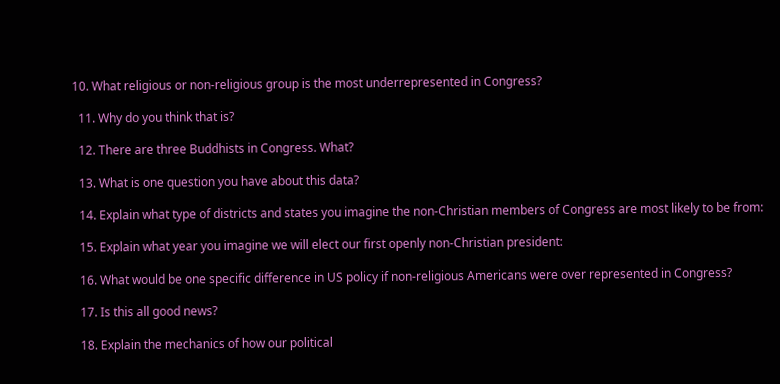10. What religious or non-religious group is the most underrepresented in Congress?

  11. Why do you think that is?

  12. There are three Buddhists in Congress. What?

  13. What is one question you have about this data?

  14. Explain what type of districts and states you imagine the non-Christian members of Congress are most likely to be from:

  15. Explain what year you imagine we will elect our first openly non-Christian president:

  16. What would be one specific difference in US policy if non-religious Americans were over represented in Congress?

  17. Is this all good news?

  18. Explain the mechanics of how our political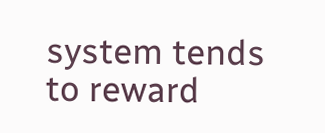system tends to reward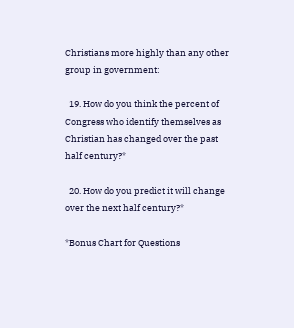Christians more highly than any other group in government:

  19. How do you think the percent of Congress who identify themselves as Christian has changed over the past half century?*

  20. How do you predict it will change over the next half century?*

*Bonus Chart for Questions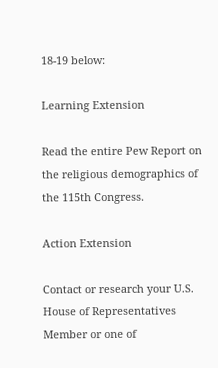18-19 below:

Learning Extension

Read the entire Pew Report on the religious demographics of the 115th Congress.

Action Extension

Contact or research your U.S. House of Representatives Member or one of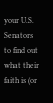your U.S. Senators to find out what their faith is (or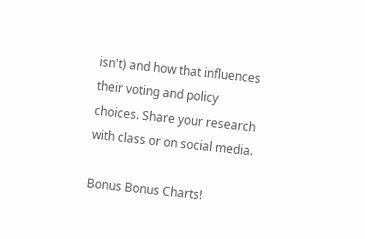isn't) and how that influences their voting and policy choices. Share your research with class or on social media.

Bonus Bonus Charts!